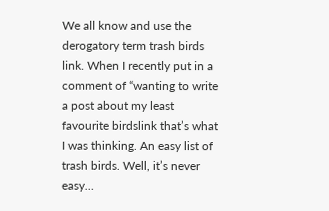We all know and use the derogatory term trash birds link. When I recently put in a comment of “wanting to write a post about my least favourite birdslink that’s what I was thinking. An easy list of trash birds. Well, it’s never easy…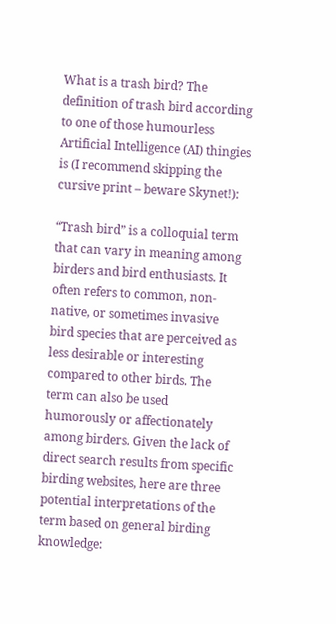What is a trash bird? The definition of trash bird according to one of those humourless Artificial Intelligence (AI) thingies is (I recommend skipping the cursive print – beware Skynet!):

“Trash bird” is a colloquial term that can vary in meaning among birders and bird enthusiasts. It often refers to common, non-native, or sometimes invasive bird species that are perceived as less desirable or interesting compared to other birds. The term can also be used humorously or affectionately among birders. Given the lack of direct search results from specific birding websites, here are three potential interpretations of the term based on general birding knowledge: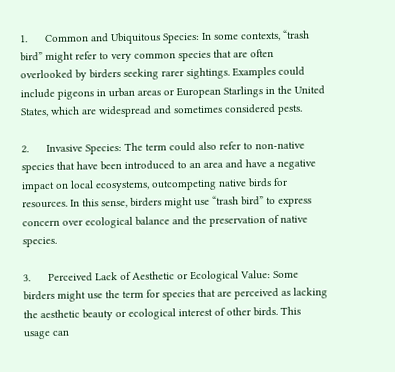1.      Common and Ubiquitous Species: In some contexts, “trash bird” might refer to very common species that are often overlooked by birders seeking rarer sightings. Examples could include pigeons in urban areas or European Starlings in the United States, which are widespread and sometimes considered pests.

2.      Invasive Species: The term could also refer to non-native species that have been introduced to an area and have a negative impact on local ecosystems, outcompeting native birds for resources. In this sense, birders might use “trash bird” to express concern over ecological balance and the preservation of native species.

3.      Perceived Lack of Aesthetic or Ecological Value: Some birders might use the term for species that are perceived as lacking the aesthetic beauty or ecological interest of other birds. This usage can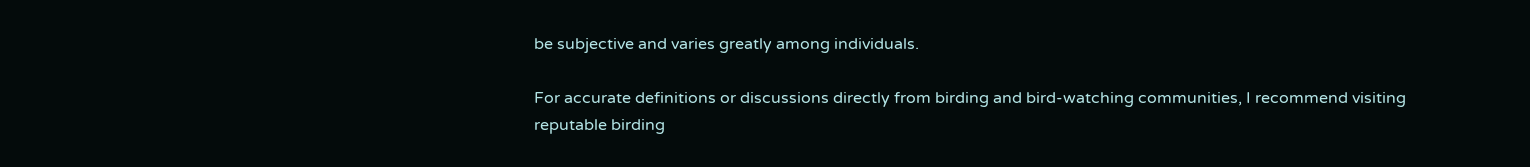be subjective and varies greatly among individuals.

For accurate definitions or discussions directly from birding and bird-watching communities, I recommend visiting reputable birding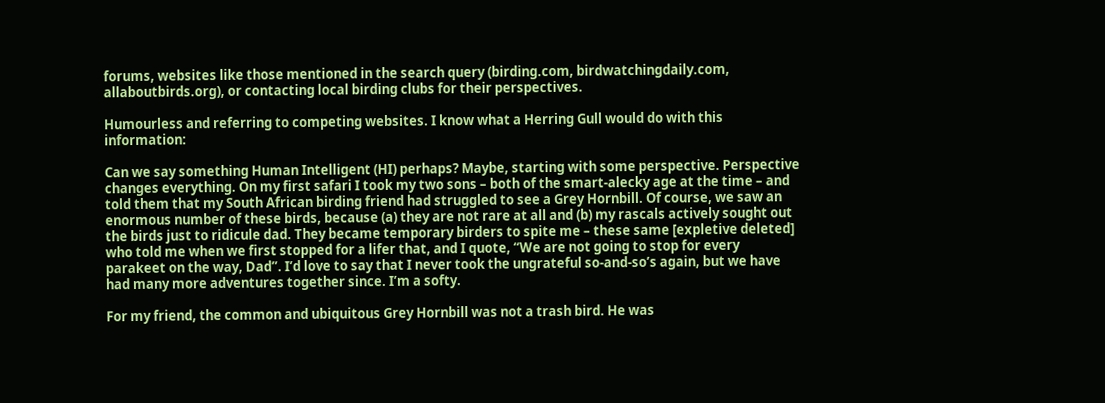forums, websites like those mentioned in the search query (birding.com, birdwatchingdaily.com, allaboutbirds.org), or contacting local birding clubs for their perspectives.

Humourless and referring to competing websites. I know what a Herring Gull would do with this information:

Can we say something Human Intelligent (HI) perhaps? Maybe, starting with some perspective. Perspective changes everything. On my first safari I took my two sons – both of the smart-alecky age at the time – and told them that my South African birding friend had struggled to see a Grey Hornbill. Of course, we saw an enormous number of these birds, because (a) they are not rare at all and (b) my rascals actively sought out the birds just to ridicule dad. They became temporary birders to spite me – these same [expletive deleted] who told me when we first stopped for a lifer that, and I quote, “We are not going to stop for every parakeet on the way, Dad”. I’d love to say that I never took the ungrateful so-and-so’s again, but we have had many more adventures together since. I’m a softy.

For my friend, the common and ubiquitous Grey Hornbill was not a trash bird. He was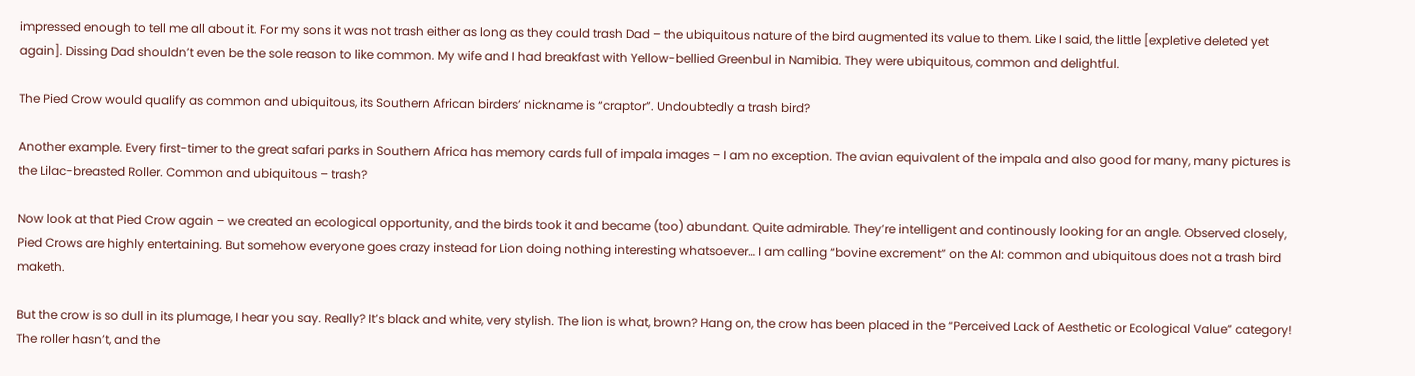impressed enough to tell me all about it. For my sons it was not trash either as long as they could trash Dad – the ubiquitous nature of the bird augmented its value to them. Like I said, the little [expletive deleted yet again]. Dissing Dad shouldn’t even be the sole reason to like common. My wife and I had breakfast with Yellow-bellied Greenbul in Namibia. They were ubiquitous, common and delightful.

The Pied Crow would qualify as common and ubiquitous, its Southern African birders’ nickname is “craptor”. Undoubtedly a trash bird?

Another example. Every first-timer to the great safari parks in Southern Africa has memory cards full of impala images – I am no exception. The avian equivalent of the impala and also good for many, many pictures is the Lilac-breasted Roller. Common and ubiquitous – trash?

Now look at that Pied Crow again – we created an ecological opportunity, and the birds took it and became (too) abundant. Quite admirable. They’re intelligent and continously looking for an angle. Observed closely, Pied Crows are highly entertaining. But somehow everyone goes crazy instead for Lion doing nothing interesting whatsoever… I am calling “bovine excrement” on the AI: common and ubiquitous does not a trash bird maketh.

But the crow is so dull in its plumage, I hear you say. Really? It’s black and white, very stylish. The lion is what, brown? Hang on, the crow has been placed in the “Perceived Lack of Aesthetic or Ecological Value” category! The roller hasn’t, and the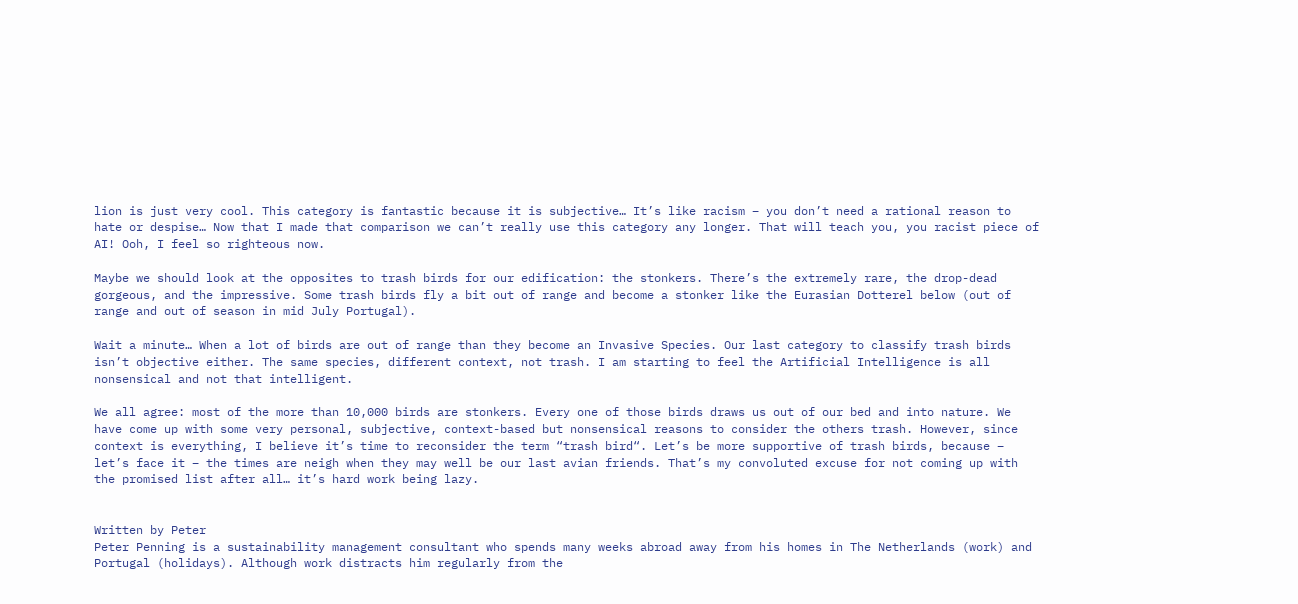lion is just very cool. This category is fantastic because it is subjective… It’s like racism – you don’t need a rational reason to hate or despise… Now that I made that comparison we can’t really use this category any longer. That will teach you, you racist piece of AI! Ooh, I feel so righteous now.

Maybe we should look at the opposites to trash birds for our edification: the stonkers. There’s the extremely rare, the drop-dead gorgeous, and the impressive. Some trash birds fly a bit out of range and become a stonker like the Eurasian Dotterel below (out of range and out of season in mid July Portugal).

Wait a minute… When a lot of birds are out of range than they become an Invasive Species. Our last category to classify trash birds isn’t objective either. The same species, different context, not trash. I am starting to feel the Artificial Intelligence is all nonsensical and not that intelligent.

We all agree: most of the more than 10,000 birds are stonkers. Every one of those birds draws us out of our bed and into nature. We have come up with some very personal, subjective, context-based but nonsensical reasons to consider the others trash. However, since context is everything, I believe it’s time to reconsider the term “trash bird“. Let’s be more supportive of trash birds, because – let’s face it – the times are neigh when they may well be our last avian friends. That’s my convoluted excuse for not coming up with the promised list after all… it’s hard work being lazy.


Written by Peter
Peter Penning is a sustainability management consultant who spends many weeks abroad away from his homes in The Netherlands (work) and Portugal (holidays). Although work distracts him regularly from the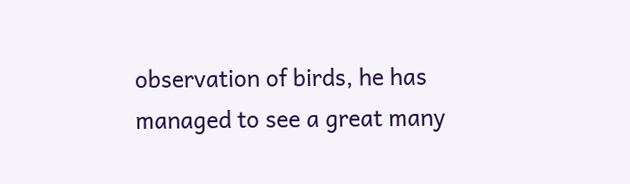observation of birds, he has managed to see a great many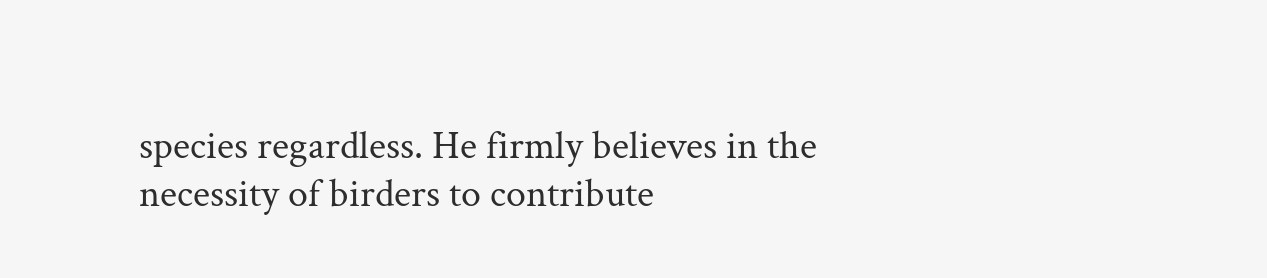species regardless. He firmly believes in the necessity of birders to contribute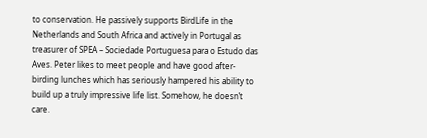to conservation. He passively supports BirdLife in the Netherlands and South Africa and actively in Portugal as treasurer of SPEA – Sociedade Portuguesa para o Estudo das Aves. Peter likes to meet people and have good after-birding lunches which has seriously hampered his ability to build up a truly impressive life list. Somehow, he doesn’t care.